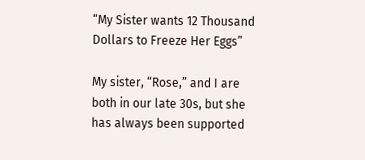“My Sister wants 12 Thousand Dollars to Freeze Her Eggs”

My sister, “Rose,” and I are both in our late 30s, but she has always been supported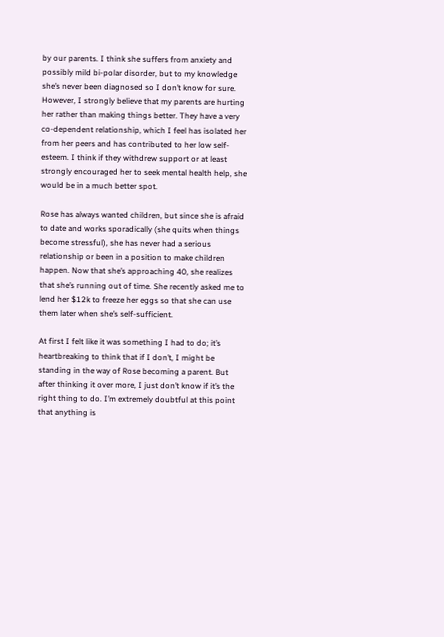by our parents. I think she suffers from anxiety and possibly mild bi-polar disorder, but to my knowledge she’s never been diagnosed so I don’t know for sure. However, I strongly believe that my parents are hurting her rather than making things better. They have a very co-dependent relationship, which I feel has isolated her from her peers and has contributed to her low self-esteem. I think if they withdrew support or at least strongly encouraged her to seek mental health help, she would be in a much better spot.

Rose has always wanted children, but since she is afraid to date and works sporadically (she quits when things become stressful), she has never had a serious relationship or been in a position to make children happen. Now that she’s approaching 40, she realizes that she’s running out of time. She recently asked me to lend her $12k to freeze her eggs so that she can use them later when she’s self-sufficient.

At first I felt like it was something I had to do; it’s heartbreaking to think that if I don’t, I might be standing in the way of Rose becoming a parent. But after thinking it over more, I just don’t know if it’s the right thing to do. I’m extremely doubtful at this point that anything is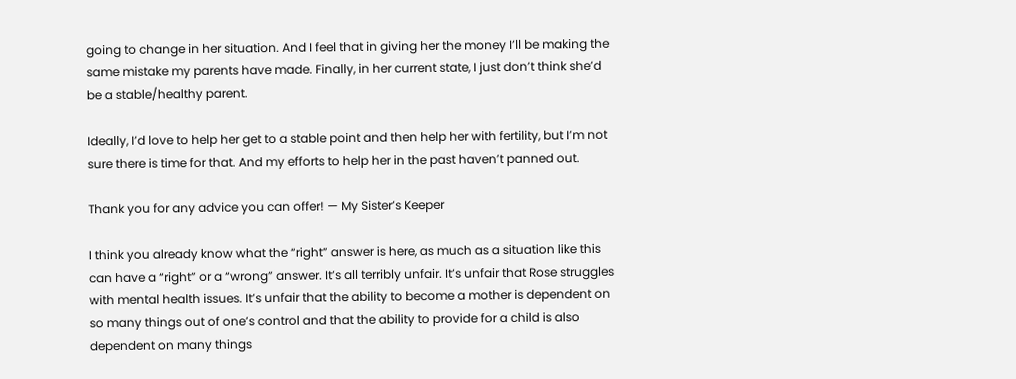going to change in her situation. And I feel that in giving her the money I’ll be making the same mistake my parents have made. Finally, in her current state, I just don’t think she’d be a stable/healthy parent.

Ideally, I’d love to help her get to a stable point and then help her with fertility, but I’m not sure there is time for that. And my efforts to help her in the past haven’t panned out.

Thank you for any advice you can offer! — My Sister’s Keeper

I think you already know what the “right” answer is here, as much as a situation like this can have a “right” or a “wrong” answer. It’s all terribly unfair. It’s unfair that Rose struggles with mental health issues. It’s unfair that the ability to become a mother is dependent on so many things out of one’s control and that the ability to provide for a child is also dependent on many things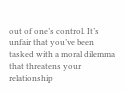out of one’s control. It’s unfair that you’ve been tasked with a moral dilemma that threatens your relationship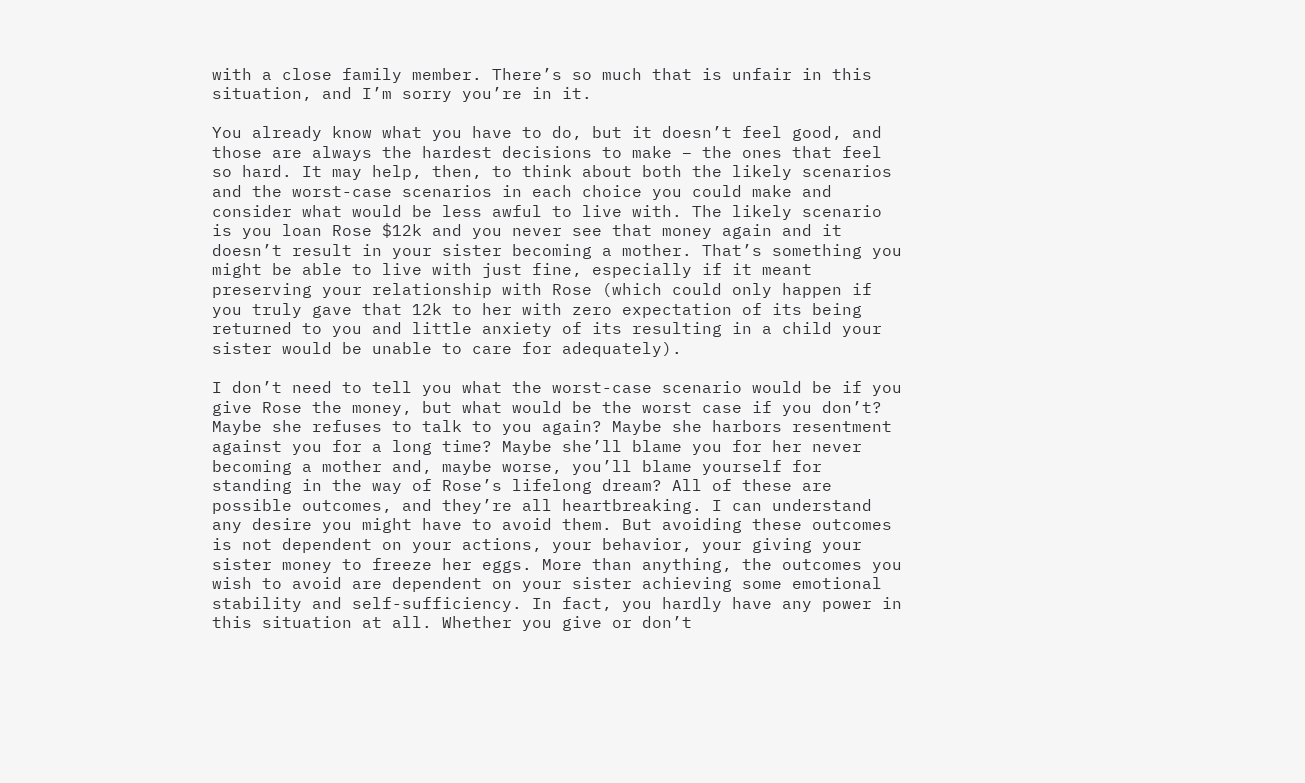with a close family member. There’s so much that is unfair in this situation, and I’m sorry you’re in it.

You already know what you have to do, but it doesn’t feel good, and those are always the hardest decisions to make – the ones that feel so hard. It may help, then, to think about both the likely scenarios and the worst-case scenarios in each choice you could make and consider what would be less awful to live with. The likely scenario is you loan Rose $12k and you never see that money again and it doesn’t result in your sister becoming a mother. That’s something you might be able to live with just fine, especially if it meant preserving your relationship with Rose (which could only happen if you truly gave that 12k to her with zero expectation of its being returned to you and little anxiety of its resulting in a child your sister would be unable to care for adequately).

I don’t need to tell you what the worst-case scenario would be if you give Rose the money, but what would be the worst case if you don’t? Maybe she refuses to talk to you again? Maybe she harbors resentment against you for a long time? Maybe she’ll blame you for her never becoming a mother and, maybe worse, you’ll blame yourself for standing in the way of Rose’s lifelong dream? All of these are possible outcomes, and they’re all heartbreaking. I can understand any desire you might have to avoid them. But avoiding these outcomes is not dependent on your actions, your behavior, your giving your sister money to freeze her eggs. More than anything, the outcomes you wish to avoid are dependent on your sister achieving some emotional stability and self-sufficiency. In fact, you hardly have any power in this situation at all. Whether you give or don’t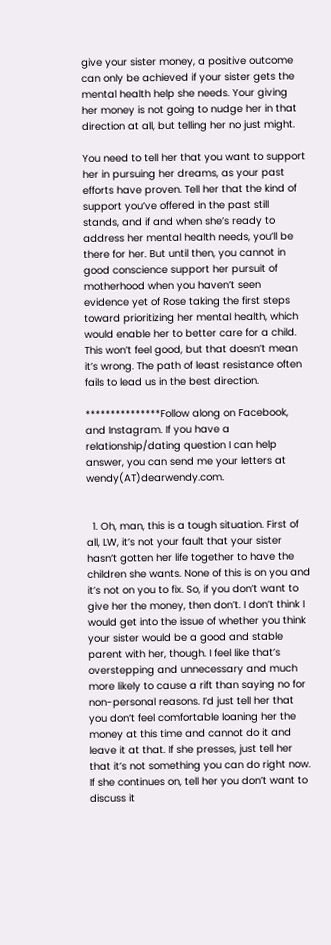give your sister money, a positive outcome can only be achieved if your sister gets the mental health help she needs. Your giving her money is not going to nudge her in that direction at all, but telling her no just might.

You need to tell her that you want to support her in pursuing her dreams, as your past efforts have proven. Tell her that the kind of support you’ve offered in the past still stands, and if and when she’s ready to address her mental health needs, you’ll be there for her. But until then, you cannot in good conscience support her pursuit of motherhood when you haven’t seen evidence yet of Rose taking the first steps toward prioritizing her mental health, which would enable her to better care for a child. This won’t feel good, but that doesn’t mean it’s wrong. The path of least resistance often fails to lead us in the best direction.

***************Follow along on Facebook,  and Instagram. If you have a relationship/dating question I can help answer, you can send me your letters at wendy(AT)dearwendy.com.


  1. Oh, man, this is a tough situation. First of all, LW, it’s not your fault that your sister hasn’t gotten her life together to have the children she wants. None of this is on you and it’s not on you to fix. So, if you don’t want to give her the money, then don’t. I don’t think I would get into the issue of whether you think your sister would be a good and stable parent with her, though. I feel like that’s overstepping and unnecessary and much more likely to cause a rift than saying no for non-personal reasons. I’d just tell her that you don’t feel comfortable loaning her the money at this time and cannot do it and leave it at that. If she presses, just tell her that it’s not something you can do right now. If she continues on, tell her you don’t want to discuss it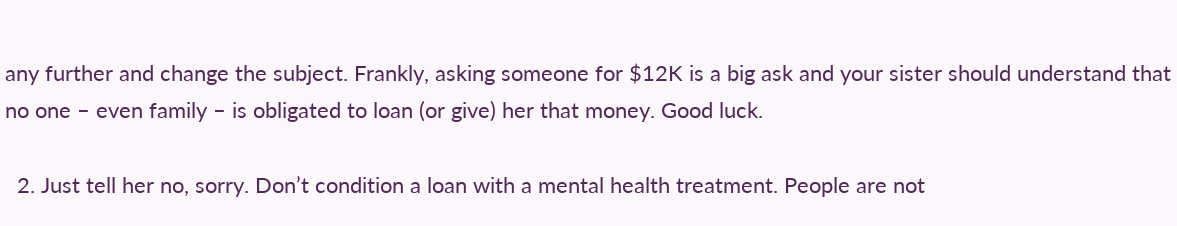any further and change the subject. Frankly, asking someone for $12K is a big ask and your sister should understand that no one – even family – is obligated to loan (or give) her that money. Good luck.

  2. Just tell her no, sorry. Don’t condition a loan with a mental health treatment. People are not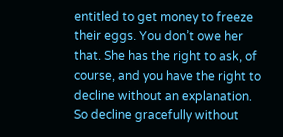entitled to get money to freeze their eggs. You don’t owe her that. She has the right to ask, of course, and you have the right to decline without an explanation. So decline gracefully without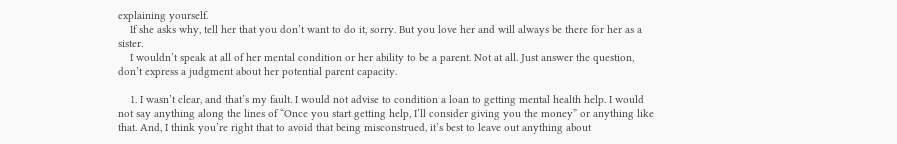explaining yourself.
    If she asks why, tell her that you don’t want to do it, sorry. But you love her and will always be there for her as a sister.
    I wouldn’t speak at all of her mental condition or her ability to be a parent. Not at all. Just answer the question, don’t express a judgment about her potential parent capacity.

    1. I wasn’t clear, and that’s my fault. I would not advise to condition a loan to getting mental health help. I would not say anything along the lines of “Once you start getting help, I’ll consider giving you the money” or anything like that. And, I think you’re right that to avoid that being misconstrued, it’s best to leave out anything about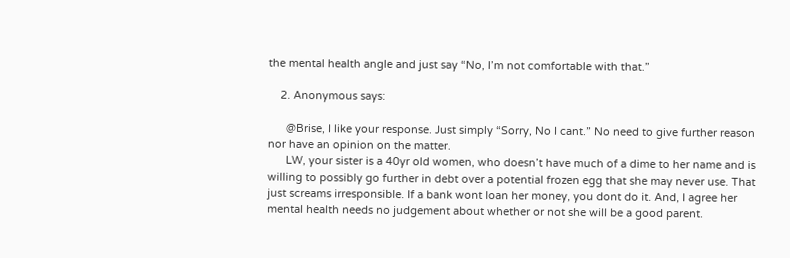the mental health angle and just say “No, I’m not comfortable with that.”

    2. Anonymous says:

      @Brise, I like your response. Just simply “Sorry, No I cant.” No need to give further reason nor have an opinion on the matter.
      LW, your sister is a 40yr old women, who doesn’t have much of a dime to her name and is willing to possibly go further in debt over a potential frozen egg that she may never use. That just screams irresponsible. If a bank wont loan her money, you dont do it. And, I agree her mental health needs no judgement about whether or not she will be a good parent.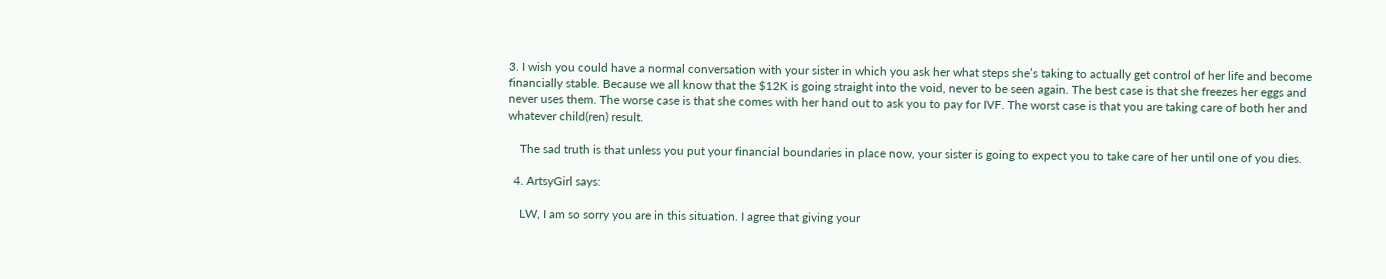3. I wish you could have a normal conversation with your sister in which you ask her what steps she’s taking to actually get control of her life and become financially stable. Because we all know that the $12K is going straight into the void, never to be seen again. The best case is that she freezes her eggs and never uses them. The worse case is that she comes with her hand out to ask you to pay for IVF. The worst case is that you are taking care of both her and whatever child(ren) result.

    The sad truth is that unless you put your financial boundaries in place now, your sister is going to expect you to take care of her until one of you dies.

  4. ArtsyGirl says:

    LW, I am so sorry you are in this situation. I agree that giving your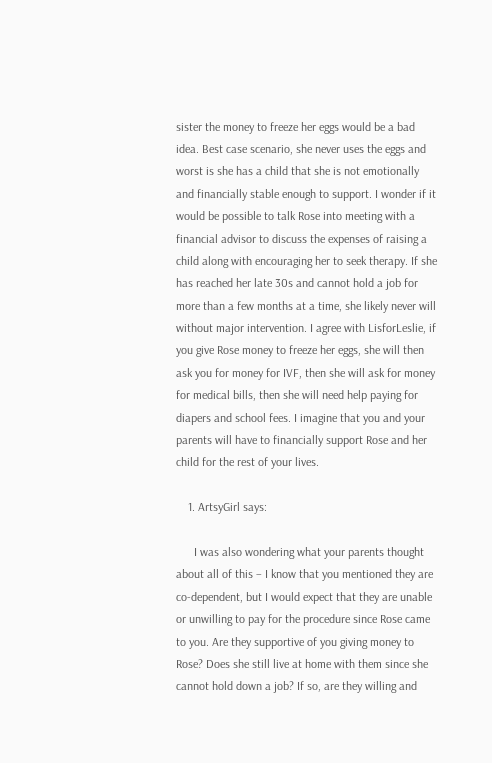sister the money to freeze her eggs would be a bad idea. Best case scenario, she never uses the eggs and worst is she has a child that she is not emotionally and financially stable enough to support. I wonder if it would be possible to talk Rose into meeting with a financial advisor to discuss the expenses of raising a child along with encouraging her to seek therapy. If she has reached her late 30s and cannot hold a job for more than a few months at a time, she likely never will without major intervention. I agree with LisforLeslie, if you give Rose money to freeze her eggs, she will then ask you for money for IVF, then she will ask for money for medical bills, then she will need help paying for diapers and school fees. I imagine that you and your parents will have to financially support Rose and her child for the rest of your lives.

    1. ArtsyGirl says:

      I was also wondering what your parents thought about all of this – I know that you mentioned they are co-dependent, but I would expect that they are unable or unwilling to pay for the procedure since Rose came to you. Are they supportive of you giving money to Rose? Does she still live at home with them since she cannot hold down a job? If so, are they willing and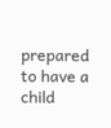prepared to have a child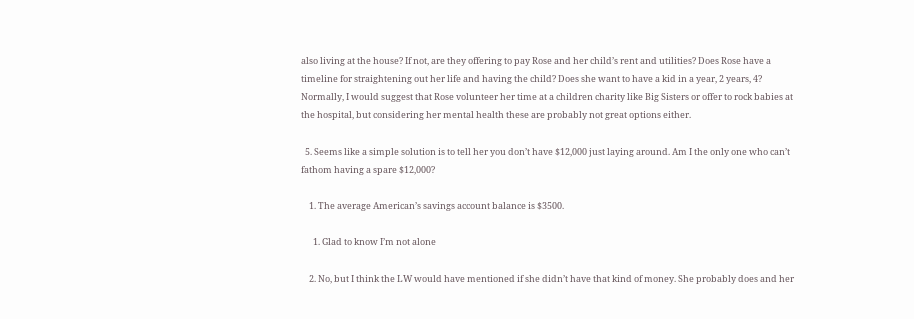also living at the house? If not, are they offering to pay Rose and her child’s rent and utilities? Does Rose have a timeline for straightening out her life and having the child? Does she want to have a kid in a year, 2 years, 4? Normally, I would suggest that Rose volunteer her time at a children charity like Big Sisters or offer to rock babies at the hospital, but considering her mental health these are probably not great options either.

  5. Seems like a simple solution is to tell her you don’t have $12,000 just laying around. Am I the only one who can’t fathom having a spare $12,000?

    1. The average American’s savings account balance is $3500.

      1. Glad to know I’m not alone

    2. No, but I think the LW would have mentioned if she didn’t have that kind of money. She probably does and her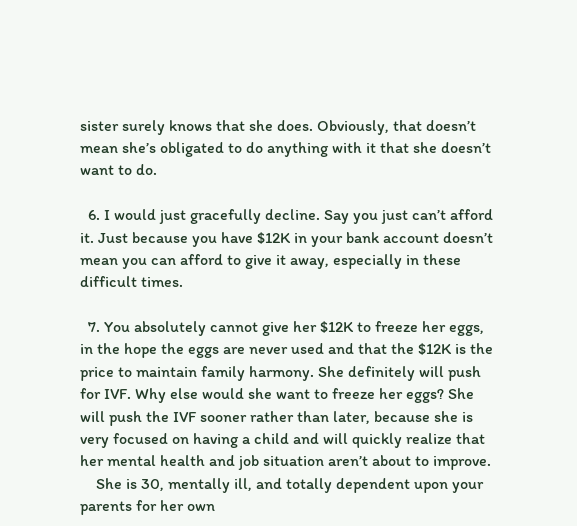sister surely knows that she does. Obviously, that doesn’t mean she’s obligated to do anything with it that she doesn’t want to do.

  6. I would just gracefully decline. Say you just can’t afford it. Just because you have $12K in your bank account doesn’t mean you can afford to give it away, especially in these difficult times.

  7. You absolutely cannot give her $12K to freeze her eggs, in the hope the eggs are never used and that the $12K is the price to maintain family harmony. She definitely will push for IVF. Why else would she want to freeze her eggs? She will push the IVF sooner rather than later, because she is very focused on having a child and will quickly realize that her mental health and job situation aren’t about to improve.
    She is 30, mentally ill, and totally dependent upon your parents for her own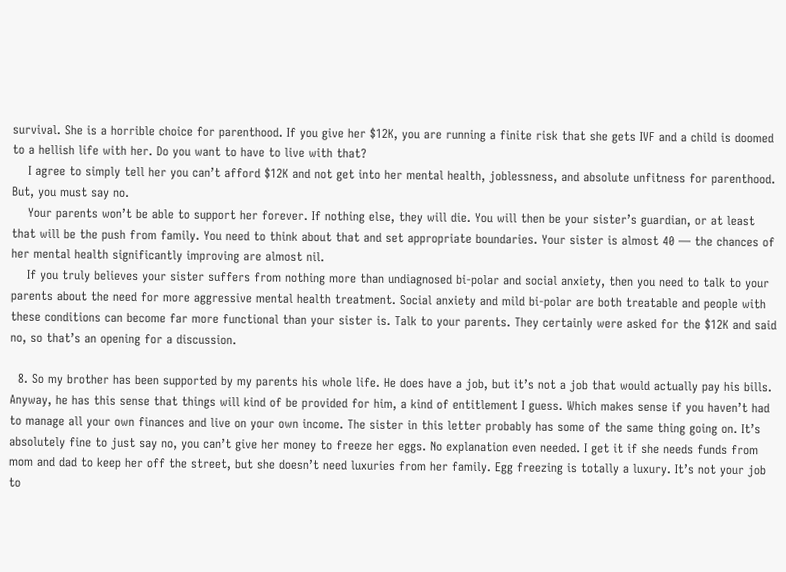survival. She is a horrible choice for parenthood. If you give her $12K, you are running a finite risk that she gets IVF and a child is doomed to a hellish life with her. Do you want to have to live with that?
    I agree to simply tell her you can’t afford $12K and not get into her mental health, joblessness, and absolute unfitness for parenthood. But, you must say no.
    Your parents won’t be able to support her forever. If nothing else, they will die. You will then be your sister’s guardian, or at least that will be the push from family. You need to think about that and set appropriate boundaries. Your sister is almost 40 — the chances of her mental health significantly improving are almost nil.
    If you truly believes your sister suffers from nothing more than undiagnosed bi-polar and social anxiety, then you need to talk to your parents about the need for more aggressive mental health treatment. Social anxiety and mild bi-polar are both treatable and people with these conditions can become far more functional than your sister is. Talk to your parents. They certainly were asked for the $12K and said no, so that’s an opening for a discussion.

  8. So my brother has been supported by my parents his whole life. He does have a job, but it’s not a job that would actually pay his bills. Anyway, he has this sense that things will kind of be provided for him, a kind of entitlement I guess. Which makes sense if you haven’t had to manage all your own finances and live on your own income. The sister in this letter probably has some of the same thing going on. It’s absolutely fine to just say no, you can’t give her money to freeze her eggs. No explanation even needed. I get it if she needs funds from mom and dad to keep her off the street, but she doesn’t need luxuries from her family. Egg freezing is totally a luxury. It’s not your job to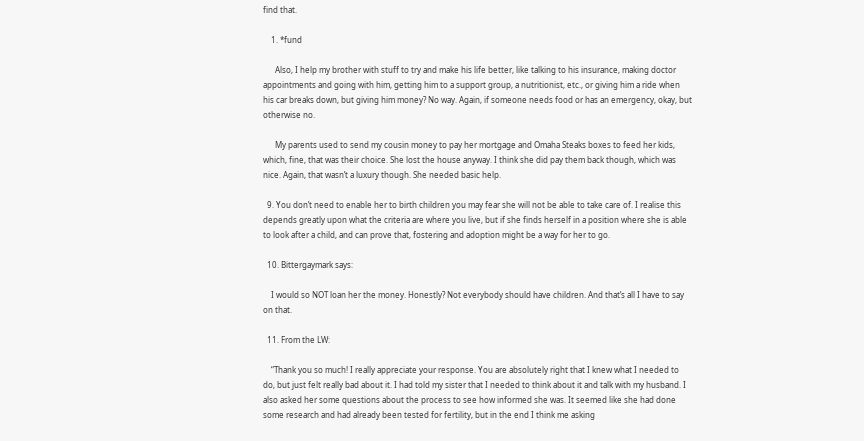find that.

    1. *fund

      Also, I help my brother with stuff to try and make his life better, like talking to his insurance, making doctor appointments and going with him, getting him to a support group, a nutritionist, etc., or giving him a ride when his car breaks down, but giving him money? No way. Again, if someone needs food or has an emergency, okay, but otherwise no.

      My parents used to send my cousin money to pay her mortgage and Omaha Steaks boxes to feed her kids, which, fine, that was their choice. She lost the house anyway. I think she did pay them back though, which was nice. Again, that wasn’t a luxury though. She needed basic help.

  9. You don’t need to enable her to birth children you may fear she will not be able to take care of. I realise this depends greatly upon what the criteria are where you live, but if she finds herself in a position where she is able to look after a child, and can prove that, fostering and adoption might be a way for her to go.

  10. Bittergaymark says:

    I would so NOT loan her the money. Honestly? Not everybody should have children. And that’s all I have to say on that.

  11. From the LW:

    “Thank you so much! I really appreciate your response. You are absolutely right that I knew what I needed to do, but just felt really bad about it. I had told my sister that I needed to think about it and talk with my husband. I also asked her some questions about the process to see how informed she was. It seemed like she had done some research and had already been tested for fertility, but in the end I think me asking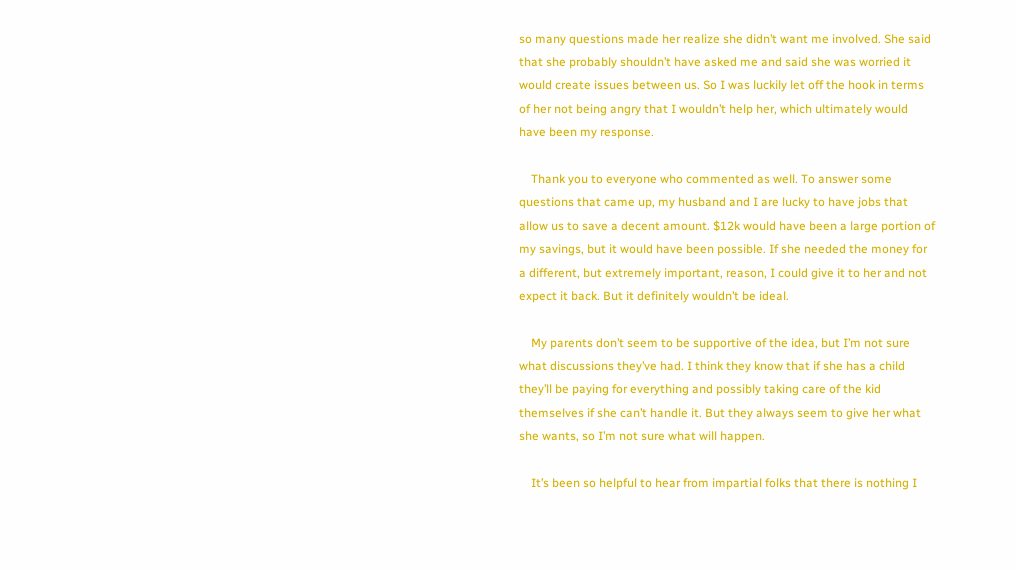so many questions made her realize she didn’t want me involved. She said that she probably shouldn’t have asked me and said she was worried it would create issues between us. So I was luckily let off the hook in terms of her not being angry that I wouldn’t help her, which ultimately would have been my response.

    Thank you to everyone who commented as well. To answer some questions that came up, my husband and I are lucky to have jobs that allow us to save a decent amount. $12k would have been a large portion of my savings, but it would have been possible. If she needed the money for a different, but extremely important, reason, I could give it to her and not expect it back. But it definitely wouldn’t be ideal.

    My parents don’t seem to be supportive of the idea, but I’m not sure what discussions they’ve had. I think they know that if she has a child they’ll be paying for everything and possibly taking care of the kid themselves if she can’t handle it. But they always seem to give her what she wants, so I’m not sure what will happen.

    It’s been so helpful to hear from impartial folks that there is nothing I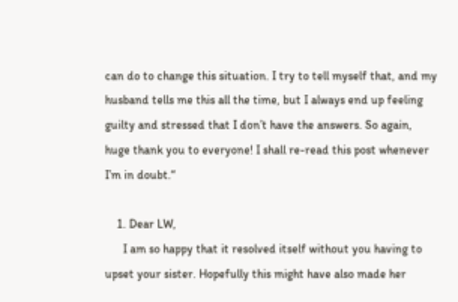can do to change this situation. I try to tell myself that, and my husband tells me this all the time, but I always end up feeling guilty and stressed that I don’t have the answers. So again, huge thank you to everyone! I shall re-read this post whenever I’m in doubt.“

    1. Dear LW,
      I am so happy that it resolved itself without you having to upset your sister. Hopefully this might have also made her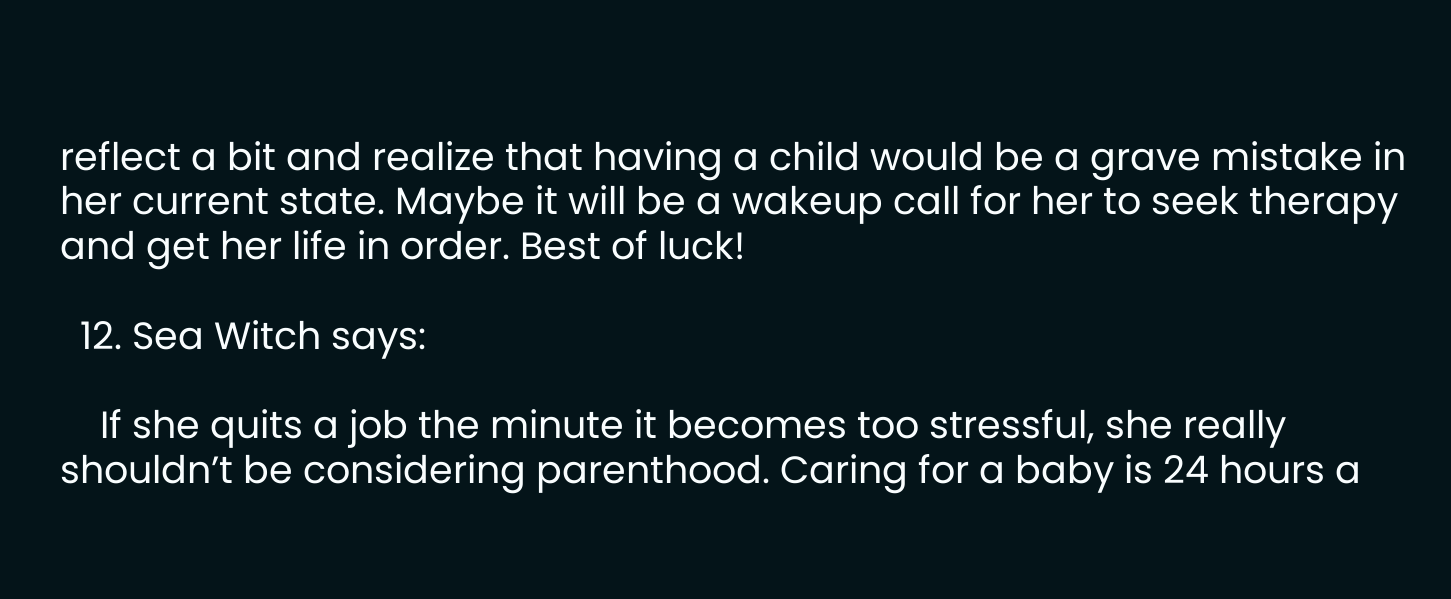reflect a bit and realize that having a child would be a grave mistake in her current state. Maybe it will be a wakeup call for her to seek therapy and get her life in order. Best of luck!

  12. Sea Witch says:

    If she quits a job the minute it becomes too stressful, she really shouldn’t be considering parenthood. Caring for a baby is 24 hours a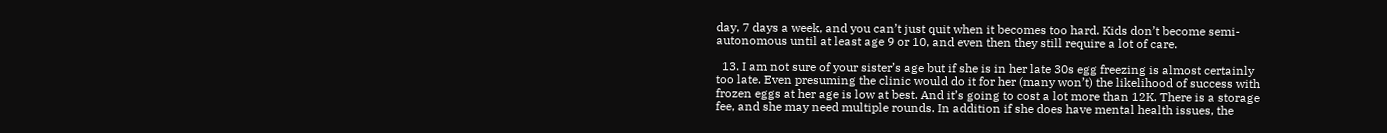day, 7 days a week, and you can’t just quit when it becomes too hard. Kids don’t become semi-autonomous until at least age 9 or 10, and even then they still require a lot of care.

  13. I am not sure of your sister’s age but if she is in her late 30s egg freezing is almost certainly too late. Even presuming the clinic would do it for her (many won’t) the likelihood of success with frozen eggs at her age is low at best. And it’s going to cost a lot more than 12K. There is a storage fee, and she may need multiple rounds. In addition if she does have mental health issues, the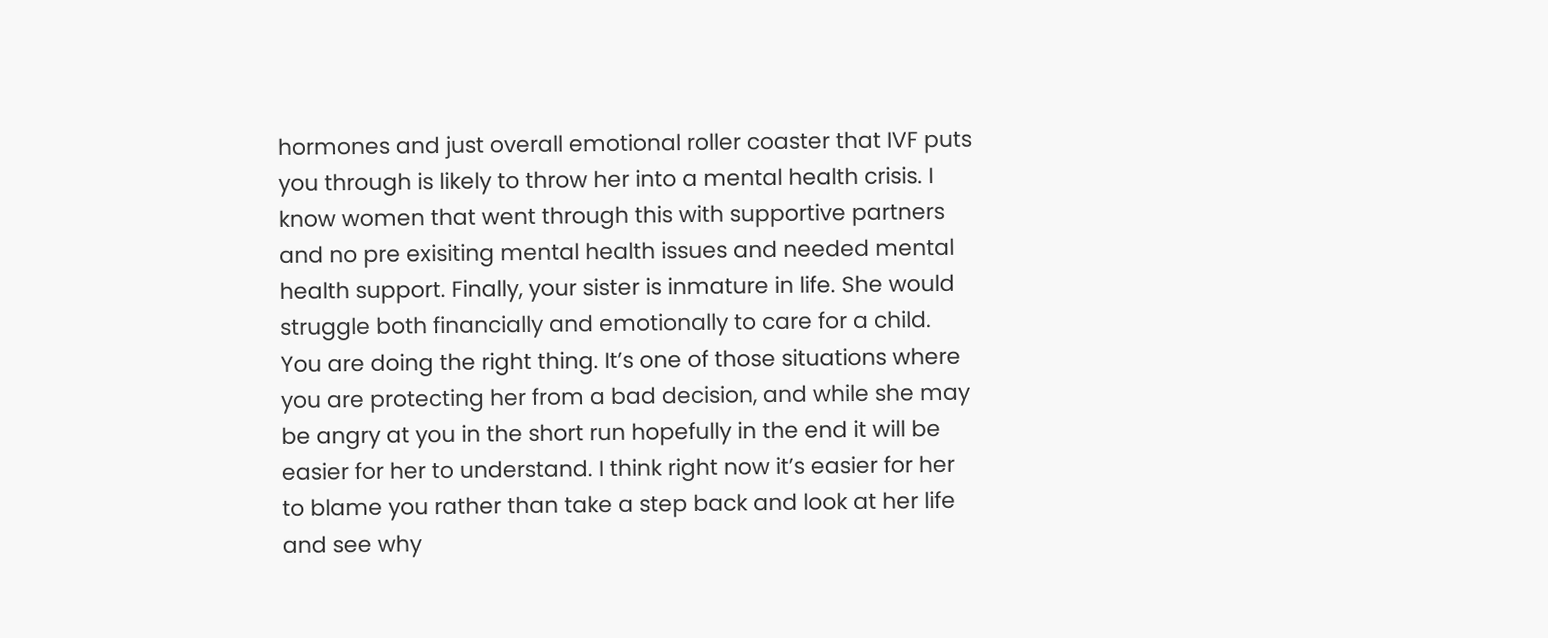hormones and just overall emotional roller coaster that IVF puts you through is likely to throw her into a mental health crisis. I know women that went through this with supportive partners and no pre exisiting mental health issues and needed mental health support. Finally, your sister is inmature in life. She would struggle both financially and emotionally to care for a child. You are doing the right thing. It’s one of those situations where you are protecting her from a bad decision, and while she may be angry at you in the short run hopefully in the end it will be easier for her to understand. I think right now it’s easier for her to blame you rather than take a step back and look at her life and see why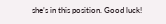she’s in this position. Good luck!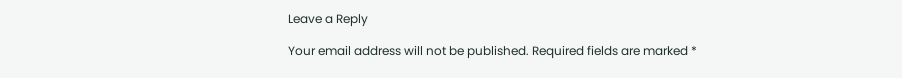Leave a Reply

Your email address will not be published. Required fields are marked *